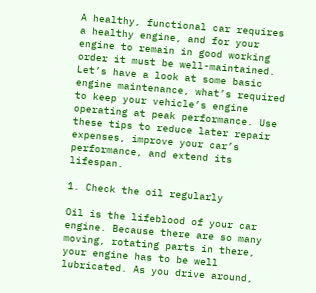A healthy, functional car requires a healthy engine, and for your engine to remain in good working order it must be well-maintained. Let’s have a look at some basic engine maintenance, what’s required to keep your vehicle’s engine operating at peak performance. Use these tips to reduce later repair expenses, improve your car’s performance, and extend its lifespan.

1. Check the oil regularly

Oil is the lifeblood of your car engine. Because there are so many moving, rotating parts in there, your engine has to be well lubricated. As you drive around,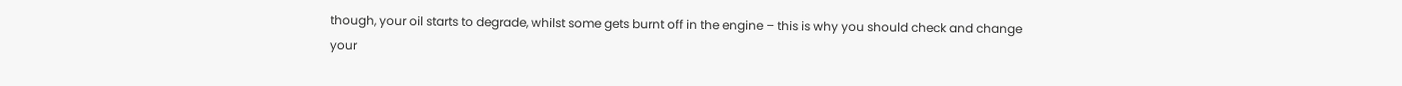though, your oil starts to degrade, whilst some gets burnt off in the engine – this is why you should check and change your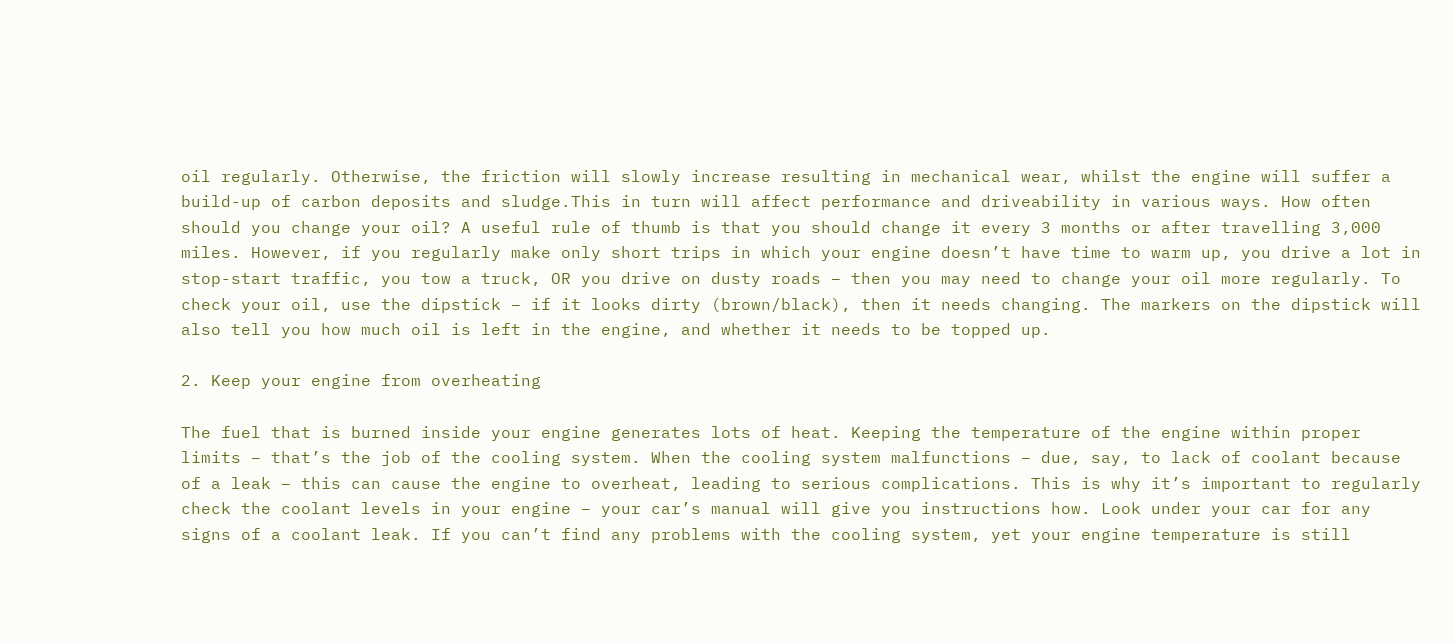oil regularly. Otherwise, the friction will slowly increase resulting in mechanical wear, whilst the engine will suffer a build-up of carbon deposits and sludge.This in turn will affect performance and driveability in various ways. How often should you change your oil? A useful rule of thumb is that you should change it every 3 months or after travelling 3,000 miles. However, if you regularly make only short trips in which your engine doesn’t have time to warm up, you drive a lot in stop-start traffic, you tow a truck, OR you drive on dusty roads – then you may need to change your oil more regularly. To check your oil, use the dipstick – if it looks dirty (brown/black), then it needs changing. The markers on the dipstick will also tell you how much oil is left in the engine, and whether it needs to be topped up.

2. Keep your engine from overheating

The fuel that is burned inside your engine generates lots of heat. Keeping the temperature of the engine within proper limits – that’s the job of the cooling system. When the cooling system malfunctions – due, say, to lack of coolant because of a leak – this can cause the engine to overheat, leading to serious complications. This is why it’s important to regularly check the coolant levels in your engine – your car’s manual will give you instructions how. Look under your car for any signs of a coolant leak. If you can’t find any problems with the cooling system, yet your engine temperature is still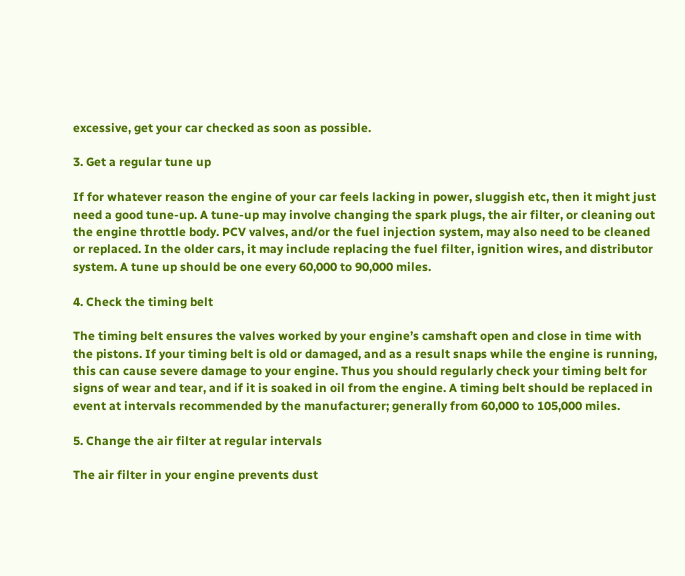excessive, get your car checked as soon as possible.

3. Get a regular tune up

If for whatever reason the engine of your car feels lacking in power, sluggish etc, then it might just need a good tune-up. A tune-up may involve changing the spark plugs, the air filter, or cleaning out the engine throttle body. PCV valves, and/or the fuel injection system, may also need to be cleaned or replaced. In the older cars, it may include replacing the fuel filter, ignition wires, and distributor system. A tune up should be one every 60,000 to 90,000 miles.

4. Check the timing belt

The timing belt ensures the valves worked by your engine’s camshaft open and close in time with the pistons. If your timing belt is old or damaged, and as a result snaps while the engine is running, this can cause severe damage to your engine. Thus you should regularly check your timing belt for signs of wear and tear, and if it is soaked in oil from the engine. A timing belt should be replaced in event at intervals recommended by the manufacturer; generally from 60,000 to 105,000 miles.

5. Change the air filter at regular intervals

The air filter in your engine prevents dust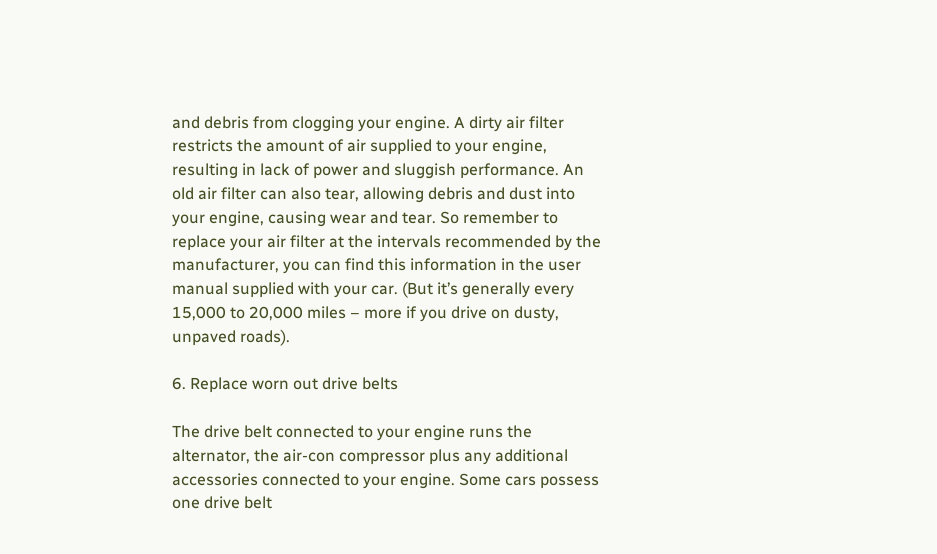and debris from clogging your engine. A dirty air filter restricts the amount of air supplied to your engine, resulting in lack of power and sluggish performance. An old air filter can also tear, allowing debris and dust into your engine, causing wear and tear. So remember to replace your air filter at the intervals recommended by the manufacturer, you can find this information in the user manual supplied with your car. (But it’s generally every 15,000 to 20,000 miles – more if you drive on dusty, unpaved roads).

6. Replace worn out drive belts

The drive belt connected to your engine runs the alternator, the air-con compressor plus any additional accessories connected to your engine. Some cars possess one drive belt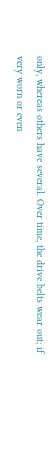only, whereas others have several. Over time, the drive belts wear out; if very worn or even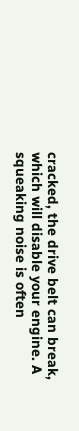cracked, the drive belt can break, which will disable your engine. A squeaking noise is often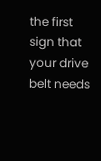the first sign that your drive belt needs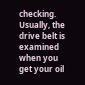checking. Usually, the drive belt is examined when you get your oil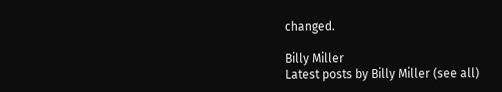changed.

Billy Miller
Latest posts by Billy Miller (see all)